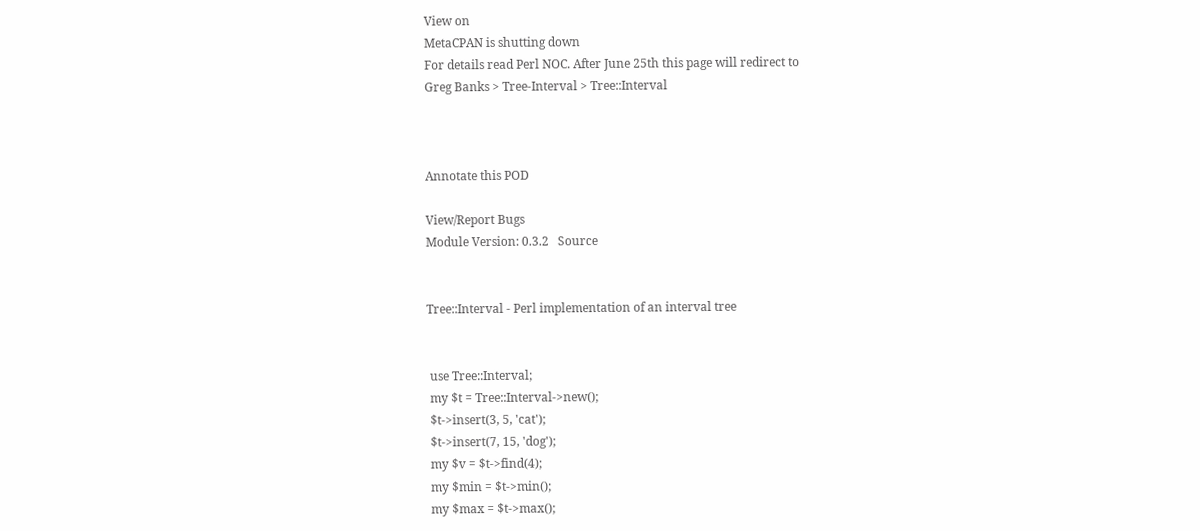View on
MetaCPAN is shutting down
For details read Perl NOC. After June 25th this page will redirect to
Greg Banks > Tree-Interval > Tree::Interval



Annotate this POD

View/Report Bugs
Module Version: 0.3.2   Source


Tree::Interval - Perl implementation of an interval tree


 use Tree::Interval;
 my $t = Tree::Interval->new();
 $t->insert(3, 5, 'cat');
 $t->insert(7, 15, 'dog');
 my $v = $t->find(4);
 my $min = $t->min();
 my $max = $t->max();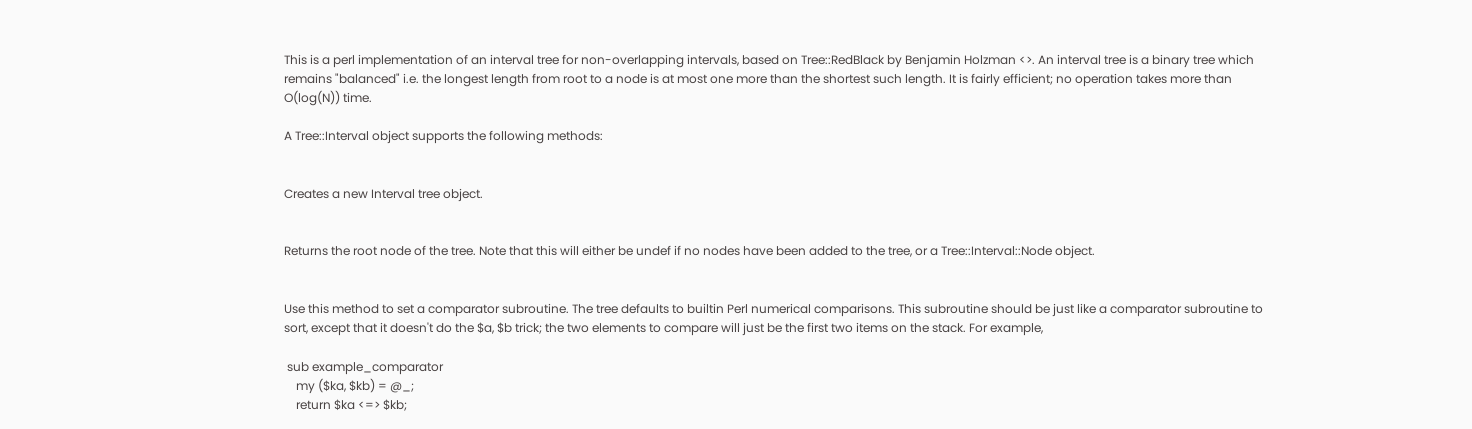This is a perl implementation of an interval tree for non-overlapping intervals, based on Tree::RedBlack by Benjamin Holzman <>. An interval tree is a binary tree which remains "balanced" i.e. the longest length from root to a node is at most one more than the shortest such length. It is fairly efficient; no operation takes more than O(log(N)) time.

A Tree::Interval object supports the following methods:


Creates a new Interval tree object.


Returns the root node of the tree. Note that this will either be undef if no nodes have been added to the tree, or a Tree::Interval::Node object.


Use this method to set a comparator subroutine. The tree defaults to builtin Perl numerical comparisons. This subroutine should be just like a comparator subroutine to sort, except that it doesn't do the $a, $b trick; the two elements to compare will just be the first two items on the stack. For example,

 sub example_comparator
    my ($ka, $kb) = @_;
    return $ka <=> $kb;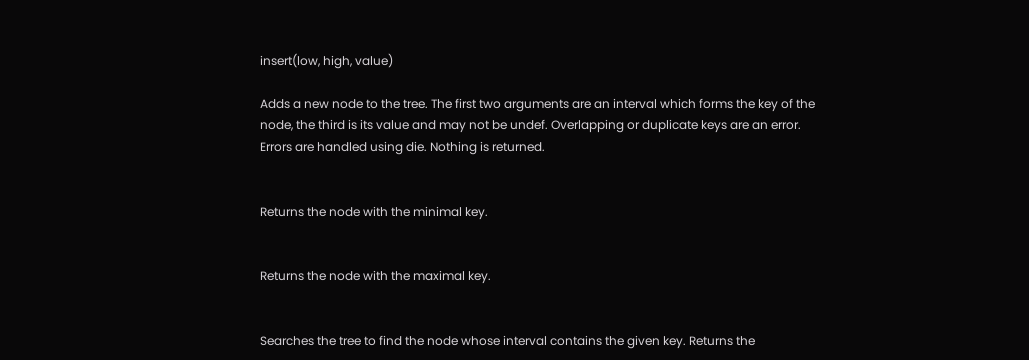insert(low, high, value)

Adds a new node to the tree. The first two arguments are an interval which forms the key of the node, the third is its value and may not be undef. Overlapping or duplicate keys are an error. Errors are handled using die. Nothing is returned.


Returns the node with the minimal key.


Returns the node with the maximal key.


Searches the tree to find the node whose interval contains the given key. Returns the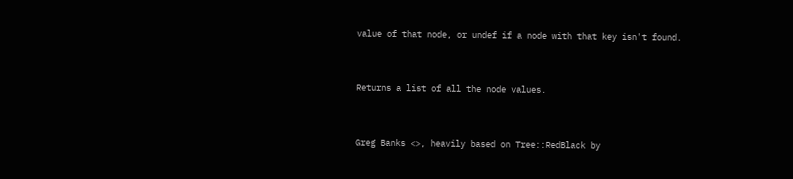value of that node, or undef if a node with that key isn't found.


Returns a list of all the node values.


Greg Banks <>, heavily based on Tree::RedBlack by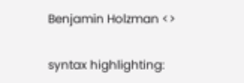Benjamin Holzman <>

syntax highlighting: